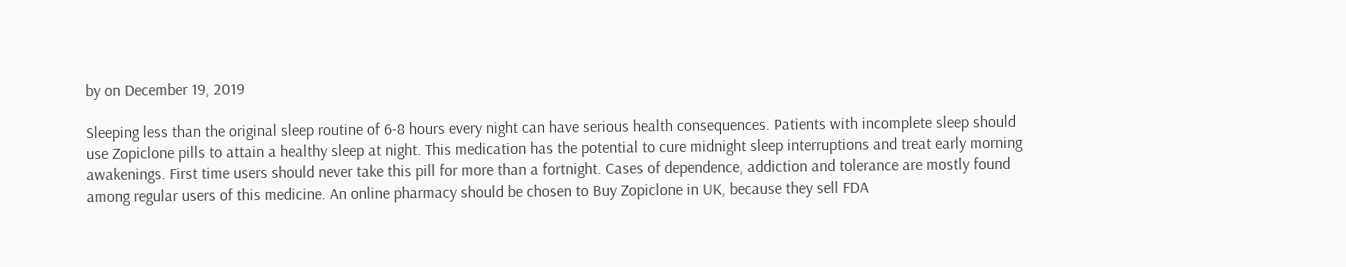by on December 19, 2019

Sleeping less than the original sleep routine of 6-8 hours every night can have serious health consequences. Patients with incomplete sleep should use Zopiclone pills to attain a healthy sleep at night. This medication has the potential to cure midnight sleep interruptions and treat early morning awakenings. First time users should never take this pill for more than a fortnight. Cases of dependence, addiction and tolerance are mostly found among regular users of this medicine. An online pharmacy should be chosen to Buy Zopiclone in UK, because they sell FDA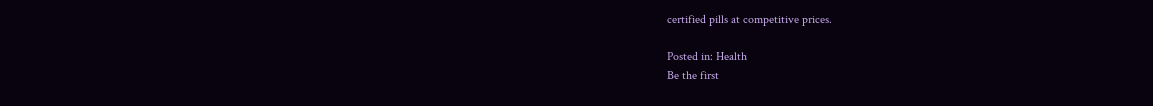certified pills at competitive prices.

Posted in: Health
Be the first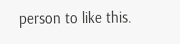person to like this.